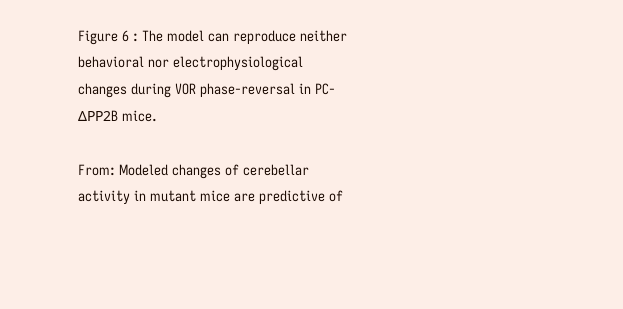Figure 6 : The model can reproduce neither behavioral nor electrophysiological changes during VOR phase-reversal in PC-ΔPP2B mice.

From: Modeled changes of cerebellar activity in mutant mice are predictive of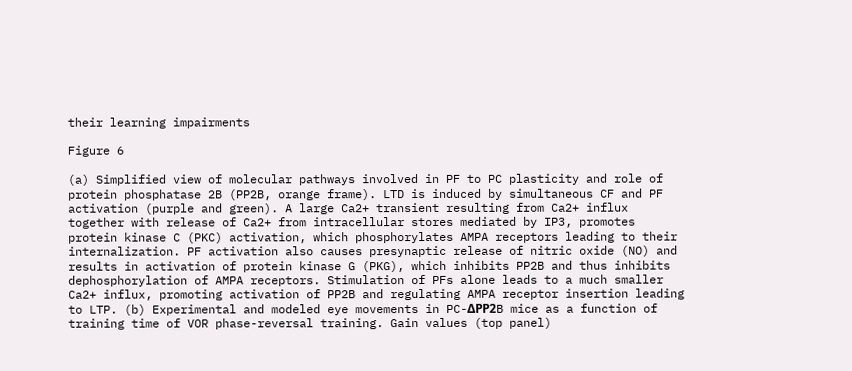their learning impairments

Figure 6

(a) Simplified view of molecular pathways involved in PF to PC plasticity and role of protein phosphatase 2B (PP2B, orange frame). LTD is induced by simultaneous CF and PF activation (purple and green). A large Ca2+ transient resulting from Ca2+ influx together with release of Ca2+ from intracellular stores mediated by IP3, promotes protein kinase C (PKC) activation, which phosphorylates AMPA receptors leading to their internalization. PF activation also causes presynaptic release of nitric oxide (NO) and results in activation of protein kinase G (PKG), which inhibits PP2B and thus inhibits dephosphorylation of AMPA receptors. Stimulation of PFs alone leads to a much smaller Ca2+ influx, promoting activation of PP2B and regulating AMPA receptor insertion leading to LTP. (b) Experimental and modeled eye movements in PC-ΔPP2B mice as a function of training time of VOR phase-reversal training. Gain values (top panel)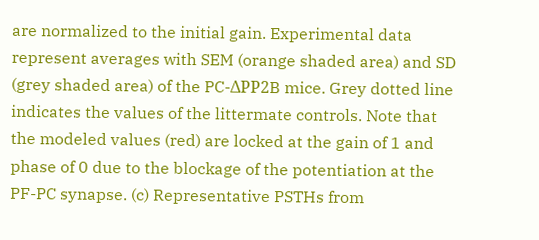are normalized to the initial gain. Experimental data represent averages with SEM (orange shaded area) and SD (grey shaded area) of the PC-ΔPP2B mice. Grey dotted line indicates the values of the littermate controls. Note that the modeled values (red) are locked at the gain of 1 and phase of 0 due to the blockage of the potentiation at the PF-PC synapse. (c) Representative PSTHs from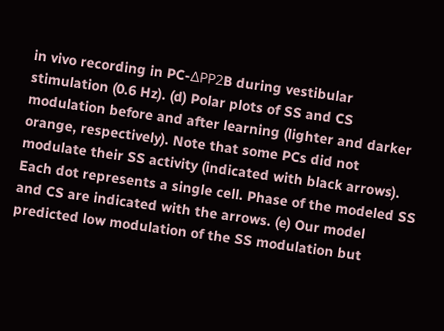in vivo recording in PC-ΔPP2B during vestibular stimulation (0.6 Hz). (d) Polar plots of SS and CS modulation before and after learning (lighter and darker orange, respectively). Note that some PCs did not modulate their SS activity (indicated with black arrows). Each dot represents a single cell. Phase of the modeled SS and CS are indicated with the arrows. (e) Our model predicted low modulation of the SS modulation but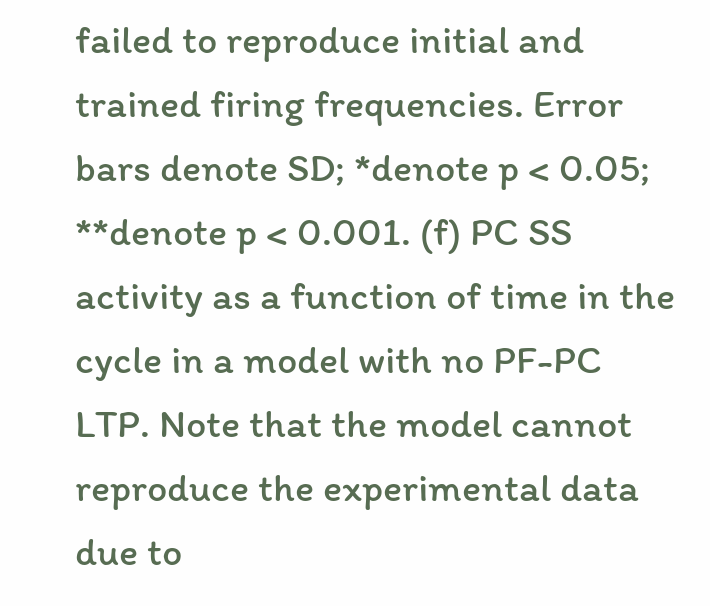failed to reproduce initial and trained firing frequencies. Error bars denote SD; *denote p < 0.05; **denote p < 0.001. (f) PC SS activity as a function of time in the cycle in a model with no PF-PC LTP. Note that the model cannot reproduce the experimental data due to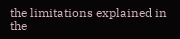the limitations explained in the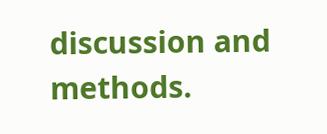discussion and methods.